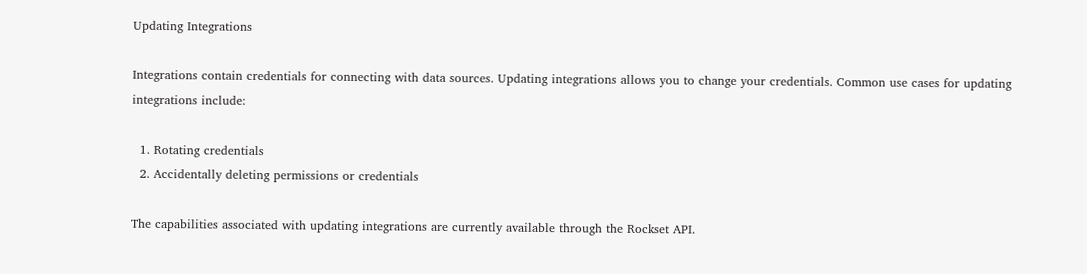Updating Integrations

Integrations contain credentials for connecting with data sources. Updating integrations allows you to change your credentials. Common use cases for updating integrations include:

  1. Rotating credentials
  2. Accidentally deleting permissions or credentials

The capabilities associated with updating integrations are currently available through the Rockset API.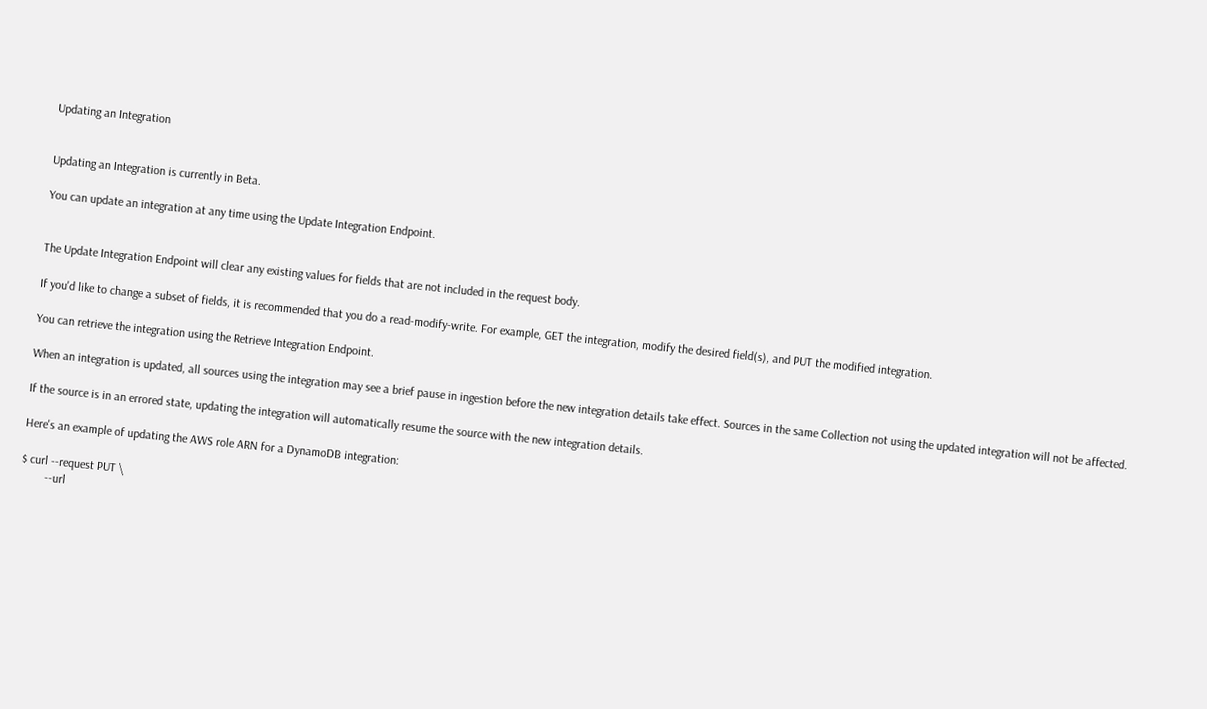Updating an Integration


Updating an Integration is currently in Beta.

You can update an integration at any time using the Update Integration Endpoint.


The Update Integration Endpoint will clear any existing values for fields that are not included in the request body.

If you'd like to change a subset of fields, it is recommended that you do a read-modify-write. For example, GET the integration, modify the desired field(s), and PUT the modified integration.

You can retrieve the integration using the Retrieve Integration Endpoint.

When an integration is updated, all sources using the integration may see a brief pause in ingestion before the new integration details take effect. Sources in the same Collection not using the updated integration will not be affected.

If the source is in an errored state, updating the integration will automatically resume the source with the new integration details.

Here's an example of updating the AWS role ARN for a DynamoDB integration:

$ curl --request PUT \
        --url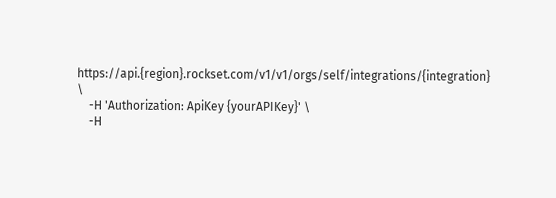https://api.{region}.rockset.com/v1/v1/orgs/self/integrations/{integration} \
    -H 'Authorization: ApiKey {yourAPIKey}' \
    -H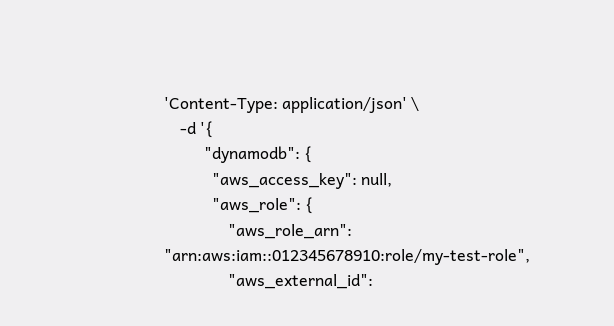'Content-Type: application/json' \
    -d '{
          "dynamodb": {
            "aws_access_key": null,
            "aws_role": {
                "aws_role_arn": "arn:aws:iam::012345678910:role/my-test-role",
                "aws_external_id":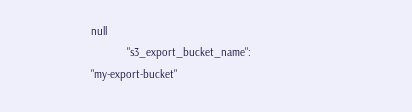null
            "s3_export_bucket_name": "my-export-bucket"